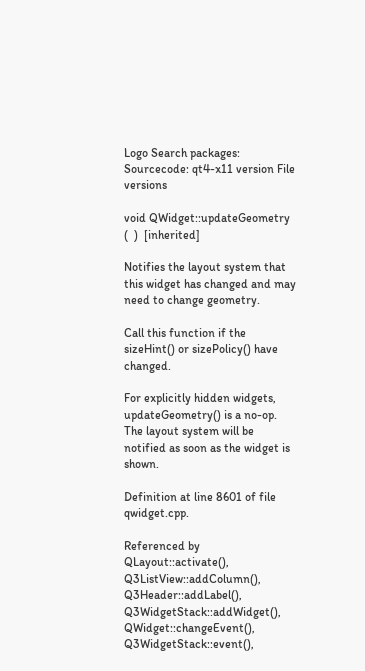Logo Search packages:
Sourcecode: qt4-x11 version File versions

void QWidget::updateGeometry (  )  [inherited]

Notifies the layout system that this widget has changed and may need to change geometry.

Call this function if the sizeHint() or sizePolicy() have changed.

For explicitly hidden widgets, updateGeometry() is a no-op. The layout system will be notified as soon as the widget is shown.

Definition at line 8601 of file qwidget.cpp.

Referenced by QLayout::activate(), Q3ListView::addColumn(), Q3Header::addLabel(), Q3WidgetStack::addWidget(), QWidget::changeEvent(), Q3WidgetStack::event(),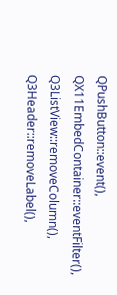QPushButton::event(), QX11EmbedContainer::eventFilter(), Q3ListView::removeColumn(), Q3Header::removeLabel(),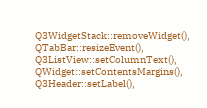Q3WidgetStack::removeWidget(), QTabBar::resizeEvent(), Q3ListView::setColumnText(), QWidget::setContentsMargins(), Q3Header::setLabel(),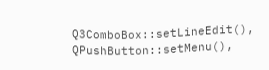Q3ComboBox::setLineEdit(), QPushButton::setMenu(),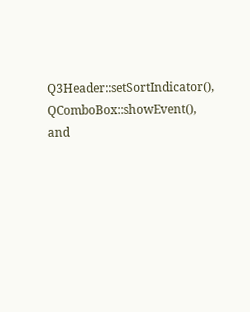Q3Header::setSortIndicator(), QComboBox::showEvent(), and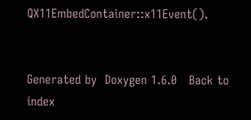QX11EmbedContainer::x11Event().


Generated by  Doxygen 1.6.0   Back to index